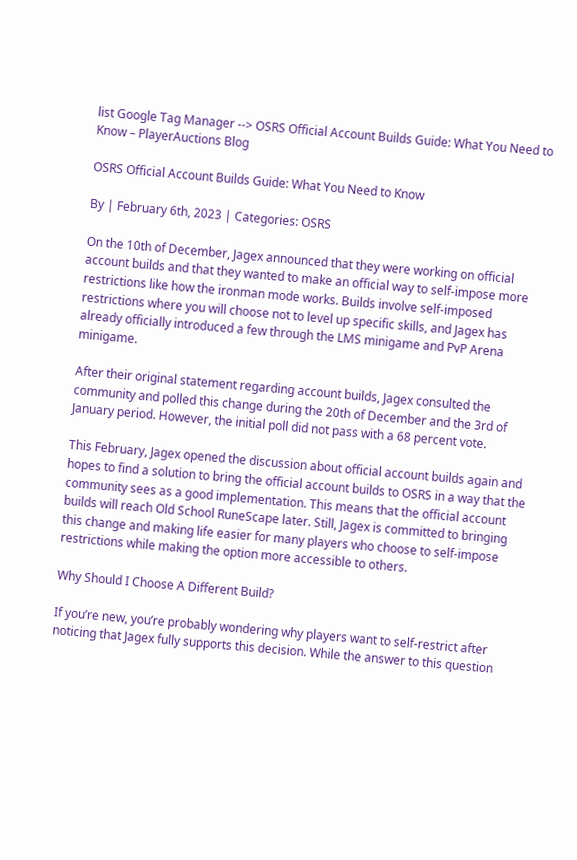list Google Tag Manager --> OSRS Official Account Builds Guide: What You Need to Know – PlayerAuctions Blog

OSRS Official Account Builds Guide: What You Need to Know

By | February 6th, 2023 | Categories: OSRS

On the 10th of December, Jagex announced that they were working on official account builds and that they wanted to make an official way to self-impose more restrictions like how the ironman mode works. Builds involve self-imposed restrictions where you will choose not to level up specific skills, and Jagex has already officially introduced a few through the LMS minigame and PvP Arena minigame.

After their original statement regarding account builds, Jagex consulted the community and polled this change during the 20th of December and the 3rd of January period. However, the initial poll did not pass with a 68 percent vote.

This February, Jagex opened the discussion about official account builds again and hopes to find a solution to bring the official account builds to OSRS in a way that the community sees as a good implementation. This means that the official account builds will reach Old School RuneScape later. Still, Jagex is committed to bringing this change and making life easier for many players who choose to self-impose restrictions while making the option more accessible to others.

Why Should I Choose A Different Build?

If you’re new, you’re probably wondering why players want to self-restrict after noticing that Jagex fully supports this decision. While the answer to this question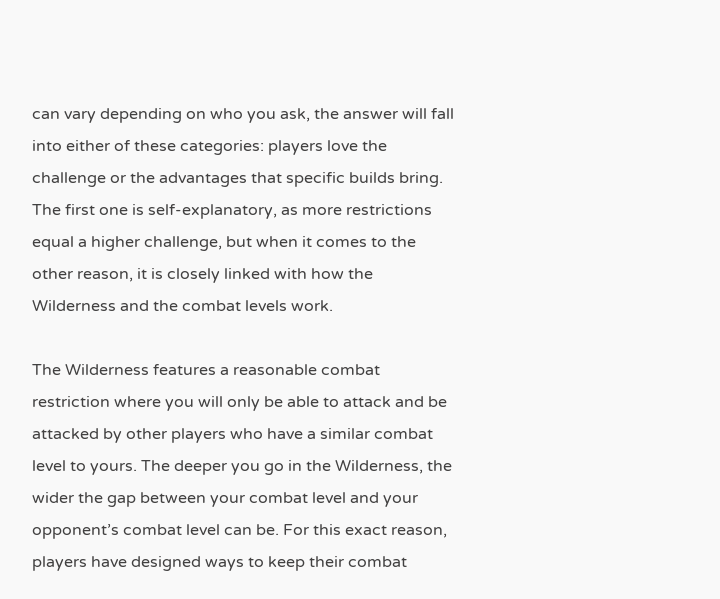can vary depending on who you ask, the answer will fall into either of these categories: players love the challenge or the advantages that specific builds bring. The first one is self-explanatory, as more restrictions equal a higher challenge, but when it comes to the other reason, it is closely linked with how the Wilderness and the combat levels work.

The Wilderness features a reasonable combat restriction where you will only be able to attack and be attacked by other players who have a similar combat level to yours. The deeper you go in the Wilderness, the wider the gap between your combat level and your opponent’s combat level can be. For this exact reason, players have designed ways to keep their combat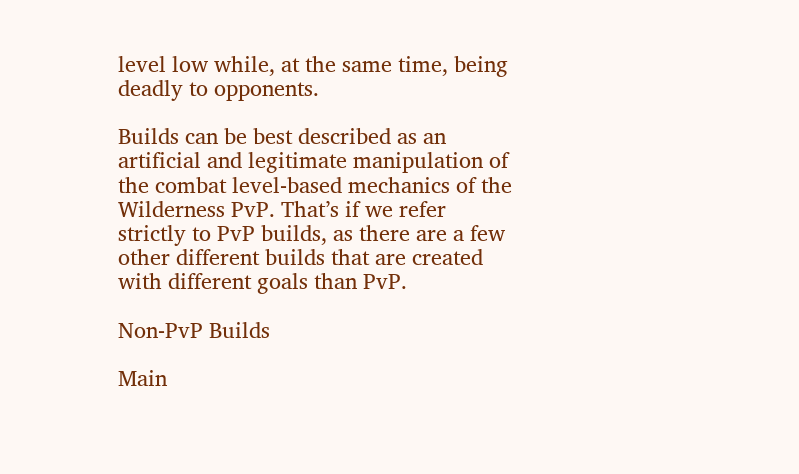level low while, at the same time, being deadly to opponents.

Builds can be best described as an artificial and legitimate manipulation of the combat level-based mechanics of the Wilderness PvP. That’s if we refer strictly to PvP builds, as there are a few other different builds that are created with different goals than PvP.

Non-PvP Builds

Main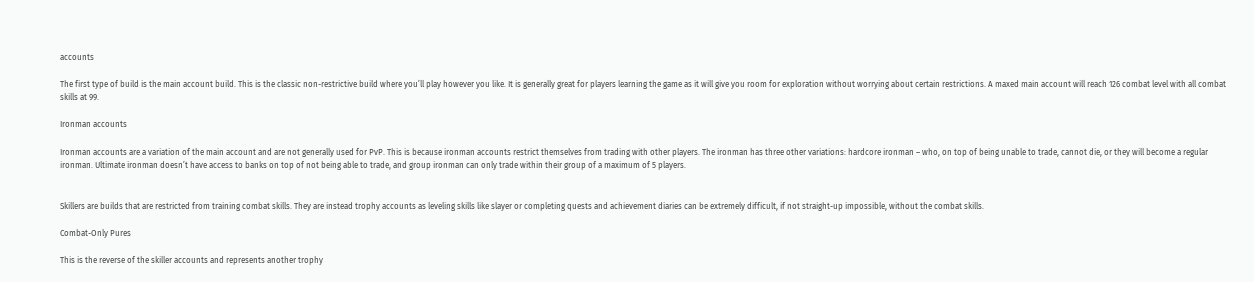accounts

The first type of build is the main account build. This is the classic non-restrictive build where you’ll play however you like. It is generally great for players learning the game as it will give you room for exploration without worrying about certain restrictions. A maxed main account will reach 126 combat level with all combat skills at 99.

Ironman accounts

Ironman accounts are a variation of the main account and are not generally used for PvP. This is because ironman accounts restrict themselves from trading with other players. The ironman has three other variations: hardcore ironman – who, on top of being unable to trade, cannot die, or they will become a regular ironman. Ultimate ironman doesn’t have access to banks on top of not being able to trade, and group ironman can only trade within their group of a maximum of 5 players.


Skillers are builds that are restricted from training combat skills. They are instead trophy accounts as leveling skills like slayer or completing quests and achievement diaries can be extremely difficult, if not straight-up impossible, without the combat skills.

Combat-Only Pures

This is the reverse of the skiller accounts and represents another trophy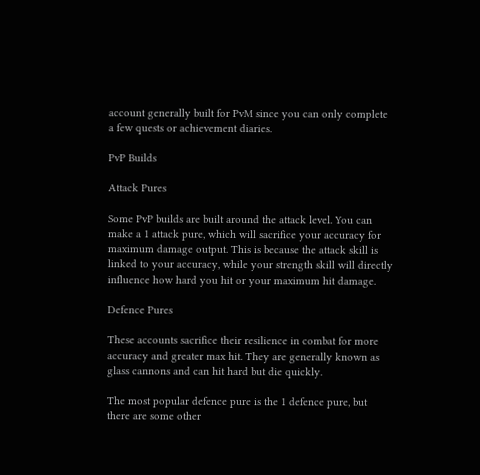account generally built for PvM since you can only complete a few quests or achievement diaries.

PvP Builds

Attack Pures

Some PvP builds are built around the attack level. You can make a 1 attack pure, which will sacrifice your accuracy for maximum damage output. This is because the attack skill is linked to your accuracy, while your strength skill will directly influence how hard you hit or your maximum hit damage.

Defence Pures

These accounts sacrifice their resilience in combat for more accuracy and greater max hit. They are generally known as glass cannons and can hit hard but die quickly.

The most popular defence pure is the 1 defence pure, but there are some other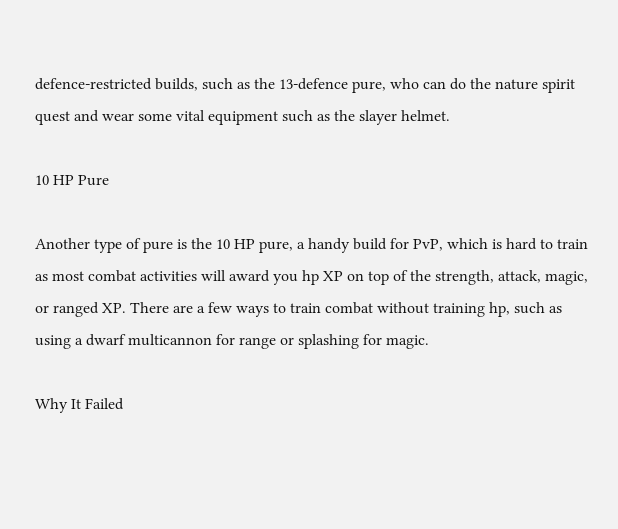defence-restricted builds, such as the 13-defence pure, who can do the nature spirit quest and wear some vital equipment such as the slayer helmet.

10 HP Pure

Another type of pure is the 10 HP pure, a handy build for PvP, which is hard to train as most combat activities will award you hp XP on top of the strength, attack, magic, or ranged XP. There are a few ways to train combat without training hp, such as using a dwarf multicannon for range or splashing for magic.

Why It Failed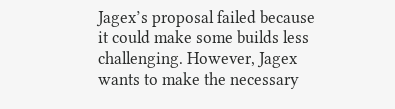Jagex’s proposal failed because it could make some builds less challenging. However, Jagex wants to make the necessary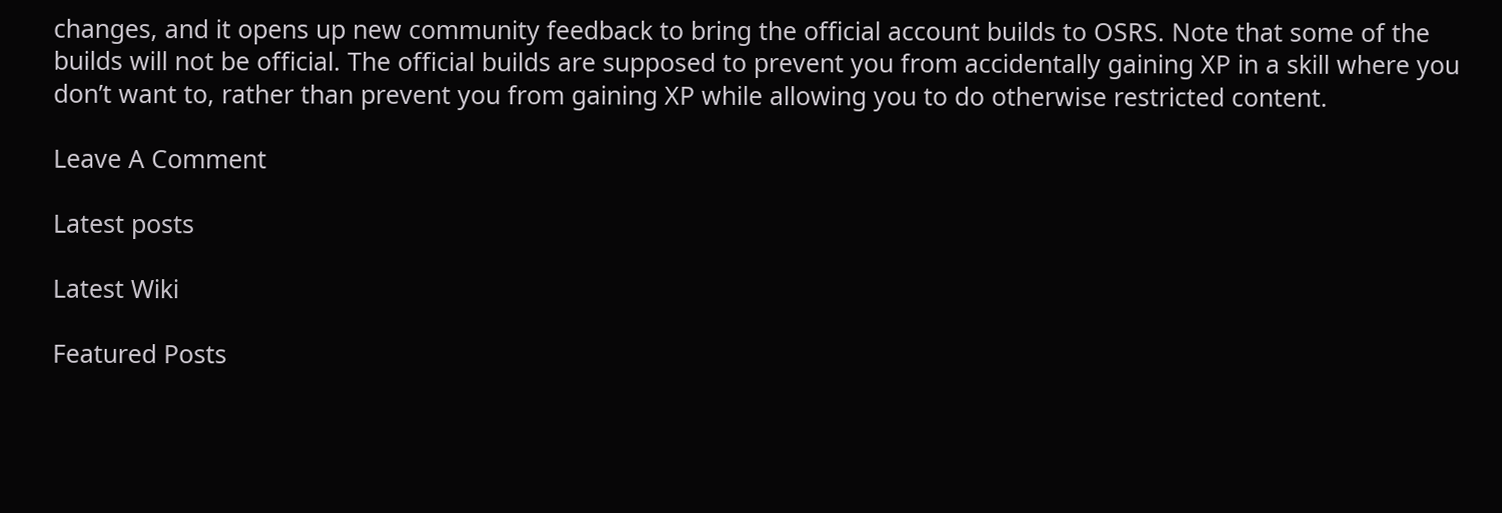changes, and it opens up new community feedback to bring the official account builds to OSRS. Note that some of the builds will not be official. The official builds are supposed to prevent you from accidentally gaining XP in a skill where you don’t want to, rather than prevent you from gaining XP while allowing you to do otherwise restricted content.

Leave A Comment

Latest posts

Latest Wiki

Featured Posts